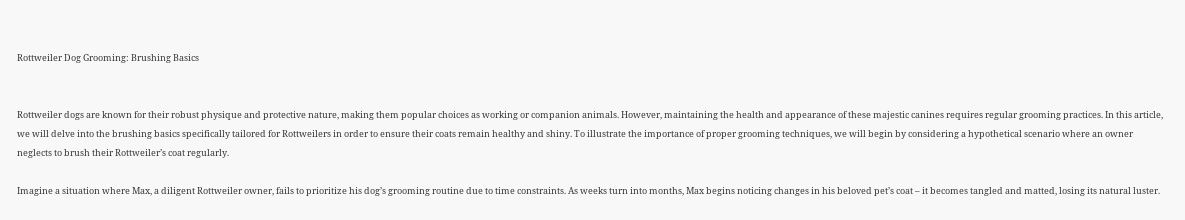Rottweiler Dog Grooming: Brushing Basics


Rottweiler dogs are known for their robust physique and protective nature, making them popular choices as working or companion animals. However, maintaining the health and appearance of these majestic canines requires regular grooming practices. In this article, we will delve into the brushing basics specifically tailored for Rottweilers in order to ensure their coats remain healthy and shiny. To illustrate the importance of proper grooming techniques, we will begin by considering a hypothetical scenario where an owner neglects to brush their Rottweiler’s coat regularly.

Imagine a situation where Max, a diligent Rottweiler owner, fails to prioritize his dog’s grooming routine due to time constraints. As weeks turn into months, Max begins noticing changes in his beloved pet’s coat – it becomes tangled and matted, losing its natural luster.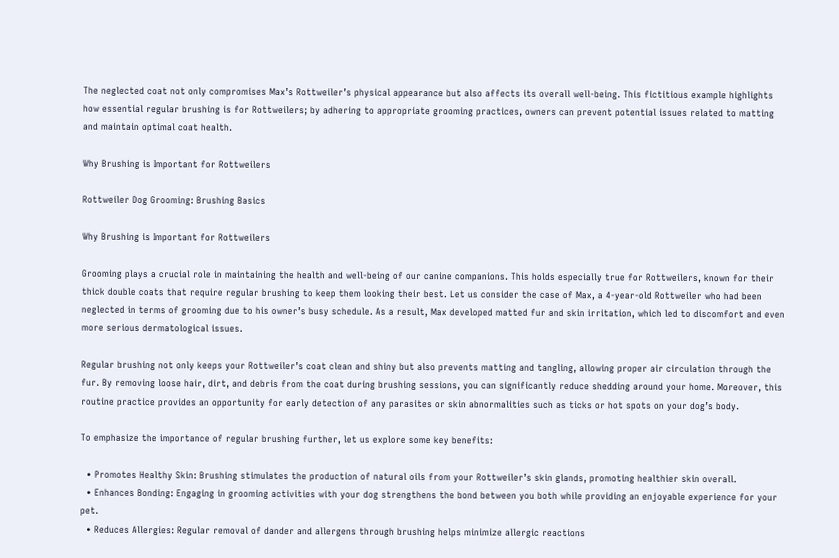The neglected coat not only compromises Max’s Rottweiler’s physical appearance but also affects its overall well-being. This fictitious example highlights how essential regular brushing is for Rottweilers; by adhering to appropriate grooming practices, owners can prevent potential issues related to matting and maintain optimal coat health.

Why Brushing is Important for Rottweilers

Rottweiler Dog Grooming: Brushing Basics

Why Brushing is Important for Rottweilers

Grooming plays a crucial role in maintaining the health and well-being of our canine companions. This holds especially true for Rottweilers, known for their thick double coats that require regular brushing to keep them looking their best. Let us consider the case of Max, a 4-year-old Rottweiler who had been neglected in terms of grooming due to his owner’s busy schedule. As a result, Max developed matted fur and skin irritation, which led to discomfort and even more serious dermatological issues.

Regular brushing not only keeps your Rottweiler’s coat clean and shiny but also prevents matting and tangling, allowing proper air circulation through the fur. By removing loose hair, dirt, and debris from the coat during brushing sessions, you can significantly reduce shedding around your home. Moreover, this routine practice provides an opportunity for early detection of any parasites or skin abnormalities such as ticks or hot spots on your dog’s body.

To emphasize the importance of regular brushing further, let us explore some key benefits:

  • Promotes Healthy Skin: Brushing stimulates the production of natural oils from your Rottweiler’s skin glands, promoting healthier skin overall.
  • Enhances Bonding: Engaging in grooming activities with your dog strengthens the bond between you both while providing an enjoyable experience for your pet.
  • Reduces Allergies: Regular removal of dander and allergens through brushing helps minimize allergic reactions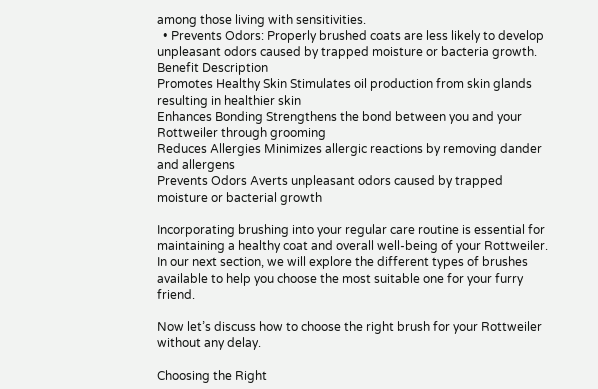among those living with sensitivities.
  • Prevents Odors: Properly brushed coats are less likely to develop unpleasant odors caused by trapped moisture or bacteria growth.
Benefit Description
Promotes Healthy Skin Stimulates oil production from skin glands resulting in healthier skin
Enhances Bonding Strengthens the bond between you and your Rottweiler through grooming
Reduces Allergies Minimizes allergic reactions by removing dander and allergens
Prevents Odors Averts unpleasant odors caused by trapped moisture or bacterial growth

Incorporating brushing into your regular care routine is essential for maintaining a healthy coat and overall well-being of your Rottweiler. In our next section, we will explore the different types of brushes available to help you choose the most suitable one for your furry friend.

Now let’s discuss how to choose the right brush for your Rottweiler without any delay.

Choosing the Right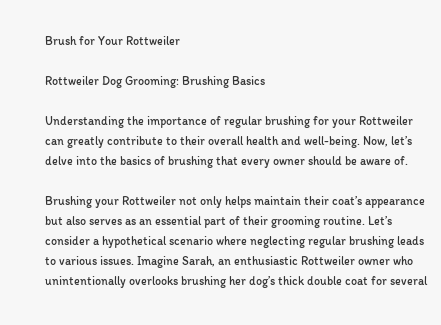Brush for Your Rottweiler

Rottweiler Dog Grooming: Brushing Basics

Understanding the importance of regular brushing for your Rottweiler can greatly contribute to their overall health and well-being. Now, let’s delve into the basics of brushing that every owner should be aware of.

Brushing your Rottweiler not only helps maintain their coat’s appearance but also serves as an essential part of their grooming routine. Let’s consider a hypothetical scenario where neglecting regular brushing leads to various issues. Imagine Sarah, an enthusiastic Rottweiler owner who unintentionally overlooks brushing her dog’s thick double coat for several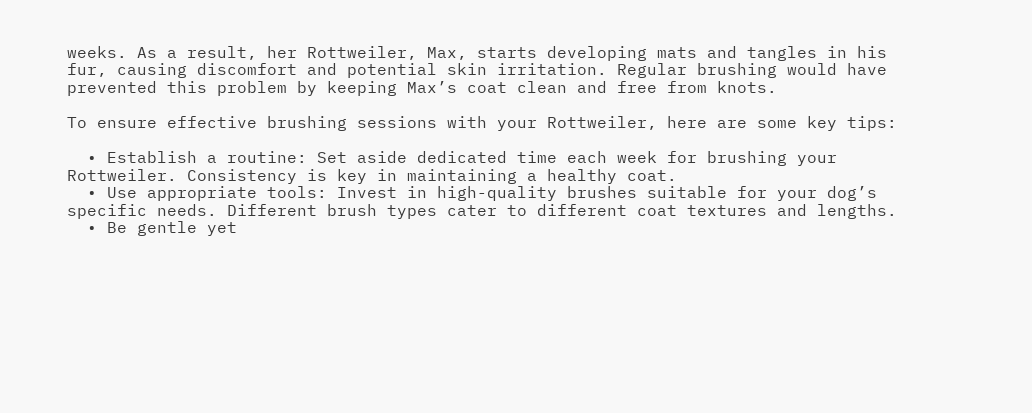weeks. As a result, her Rottweiler, Max, starts developing mats and tangles in his fur, causing discomfort and potential skin irritation. Regular brushing would have prevented this problem by keeping Max’s coat clean and free from knots.

To ensure effective brushing sessions with your Rottweiler, here are some key tips:

  • Establish a routine: Set aside dedicated time each week for brushing your Rottweiler. Consistency is key in maintaining a healthy coat.
  • Use appropriate tools: Invest in high-quality brushes suitable for your dog’s specific needs. Different brush types cater to different coat textures and lengths.
  • Be gentle yet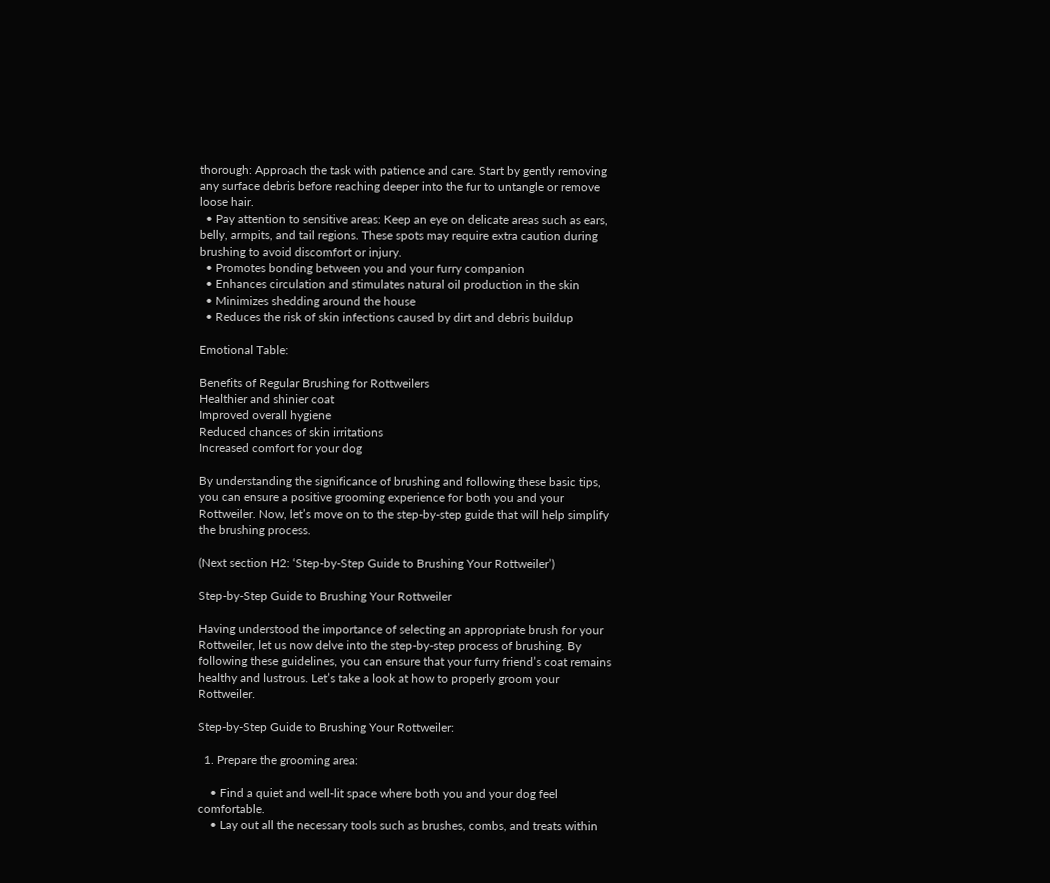thorough: Approach the task with patience and care. Start by gently removing any surface debris before reaching deeper into the fur to untangle or remove loose hair.
  • Pay attention to sensitive areas: Keep an eye on delicate areas such as ears, belly, armpits, and tail regions. These spots may require extra caution during brushing to avoid discomfort or injury.
  • Promotes bonding between you and your furry companion
  • Enhances circulation and stimulates natural oil production in the skin
  • Minimizes shedding around the house
  • Reduces the risk of skin infections caused by dirt and debris buildup

Emotional Table:

Benefits of Regular Brushing for Rottweilers
Healthier and shinier coat
Improved overall hygiene
Reduced chances of skin irritations
Increased comfort for your dog

By understanding the significance of brushing and following these basic tips, you can ensure a positive grooming experience for both you and your Rottweiler. Now, let’s move on to the step-by-step guide that will help simplify the brushing process.

(Next section H2: ‘Step-by-Step Guide to Brushing Your Rottweiler’)

Step-by-Step Guide to Brushing Your Rottweiler

Having understood the importance of selecting an appropriate brush for your Rottweiler, let us now delve into the step-by-step process of brushing. By following these guidelines, you can ensure that your furry friend’s coat remains healthy and lustrous. Let’s take a look at how to properly groom your Rottweiler.

Step-by-Step Guide to Brushing Your Rottweiler:

  1. Prepare the grooming area:

    • Find a quiet and well-lit space where both you and your dog feel comfortable.
    • Lay out all the necessary tools such as brushes, combs, and treats within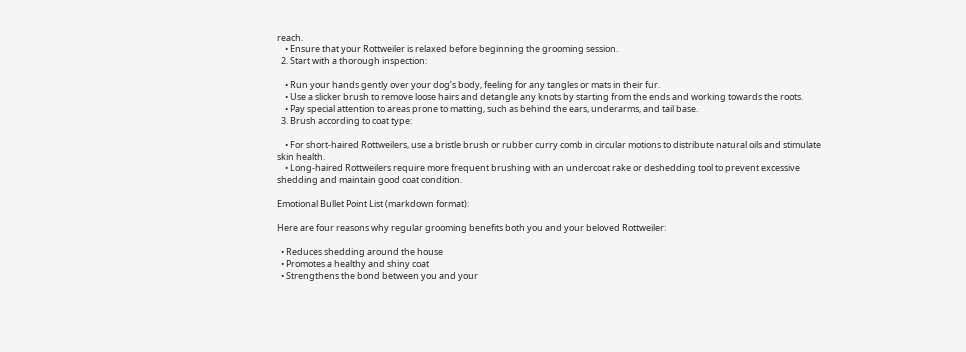reach.
    • Ensure that your Rottweiler is relaxed before beginning the grooming session.
  2. Start with a thorough inspection:

    • Run your hands gently over your dog’s body, feeling for any tangles or mats in their fur.
    • Use a slicker brush to remove loose hairs and detangle any knots by starting from the ends and working towards the roots.
    • Pay special attention to areas prone to matting, such as behind the ears, underarms, and tail base.
  3. Brush according to coat type:

    • For short-haired Rottweilers, use a bristle brush or rubber curry comb in circular motions to distribute natural oils and stimulate skin health.
    • Long-haired Rottweilers require more frequent brushing with an undercoat rake or deshedding tool to prevent excessive shedding and maintain good coat condition.

Emotional Bullet Point List (markdown format):

Here are four reasons why regular grooming benefits both you and your beloved Rottweiler:

  • Reduces shedding around the house
  • Promotes a healthy and shiny coat
  • Strengthens the bond between you and your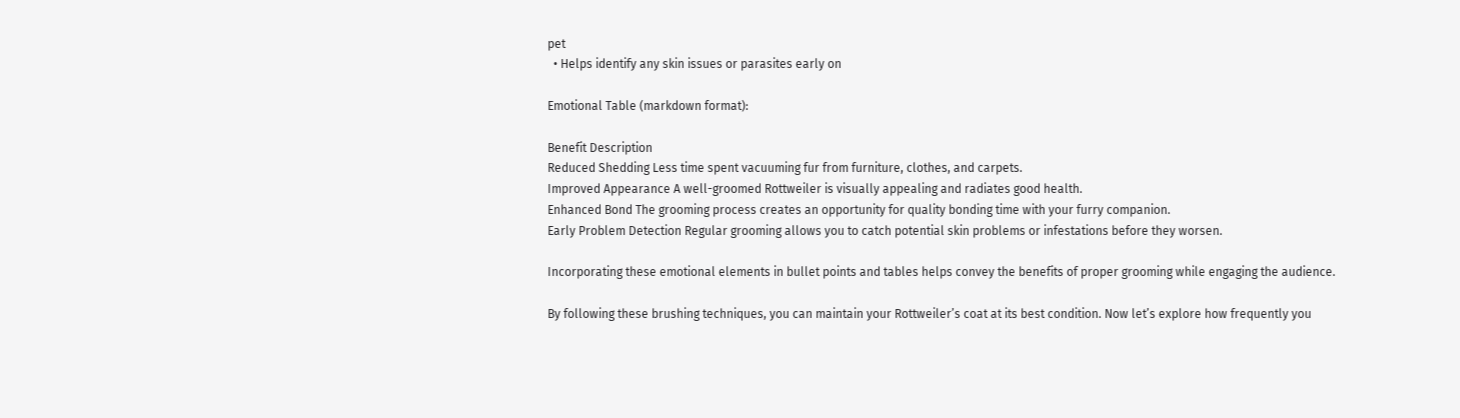pet
  • Helps identify any skin issues or parasites early on

Emotional Table (markdown format):

Benefit Description
Reduced Shedding Less time spent vacuuming fur from furniture, clothes, and carpets.
Improved Appearance A well-groomed Rottweiler is visually appealing and radiates good health.
Enhanced Bond The grooming process creates an opportunity for quality bonding time with your furry companion.
Early Problem Detection Regular grooming allows you to catch potential skin problems or infestations before they worsen.

Incorporating these emotional elements in bullet points and tables helps convey the benefits of proper grooming while engaging the audience.

By following these brushing techniques, you can maintain your Rottweiler’s coat at its best condition. Now let’s explore how frequently you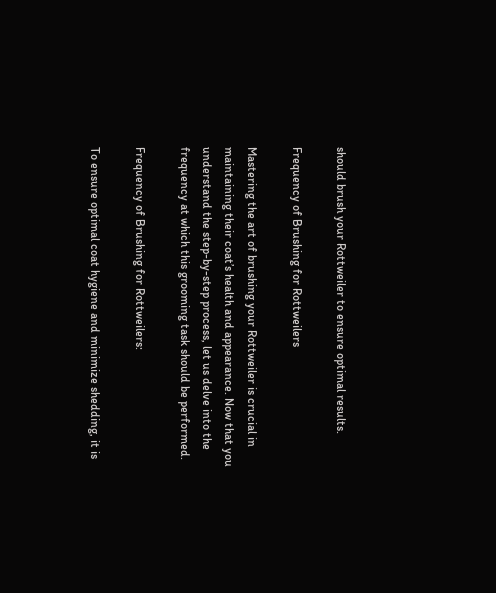should brush your Rottweiler to ensure optimal results.

Frequency of Brushing for Rottweilers

Mastering the art of brushing your Rottweiler is crucial in maintaining their coat’s health and appearance. Now that you understand the step-by-step process, let us delve into the frequency at which this grooming task should be performed.

Frequency of Brushing for Rottweilers:

To ensure optimal coat hygiene and minimize shedding, it is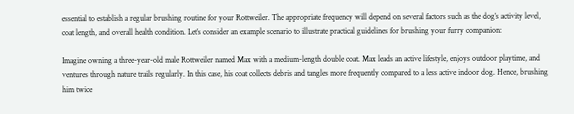essential to establish a regular brushing routine for your Rottweiler. The appropriate frequency will depend on several factors such as the dog’s activity level, coat length, and overall health condition. Let’s consider an example scenario to illustrate practical guidelines for brushing your furry companion:

Imagine owning a three-year-old male Rottweiler named Max with a medium-length double coat. Max leads an active lifestyle, enjoys outdoor playtime, and ventures through nature trails regularly. In this case, his coat collects debris and tangles more frequently compared to a less active indoor dog. Hence, brushing him twice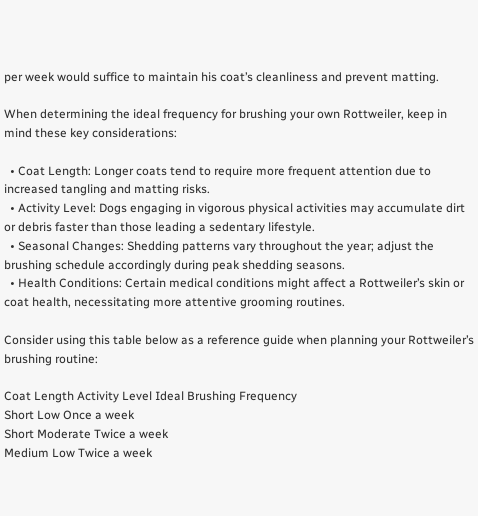per week would suffice to maintain his coat’s cleanliness and prevent matting.

When determining the ideal frequency for brushing your own Rottweiler, keep in mind these key considerations:

  • Coat Length: Longer coats tend to require more frequent attention due to increased tangling and matting risks.
  • Activity Level: Dogs engaging in vigorous physical activities may accumulate dirt or debris faster than those leading a sedentary lifestyle.
  • Seasonal Changes: Shedding patterns vary throughout the year; adjust the brushing schedule accordingly during peak shedding seasons.
  • Health Conditions: Certain medical conditions might affect a Rottweiler’s skin or coat health, necessitating more attentive grooming routines.

Consider using this table below as a reference guide when planning your Rottweiler’s brushing routine:

Coat Length Activity Level Ideal Brushing Frequency
Short Low Once a week
Short Moderate Twice a week
Medium Low Twice a week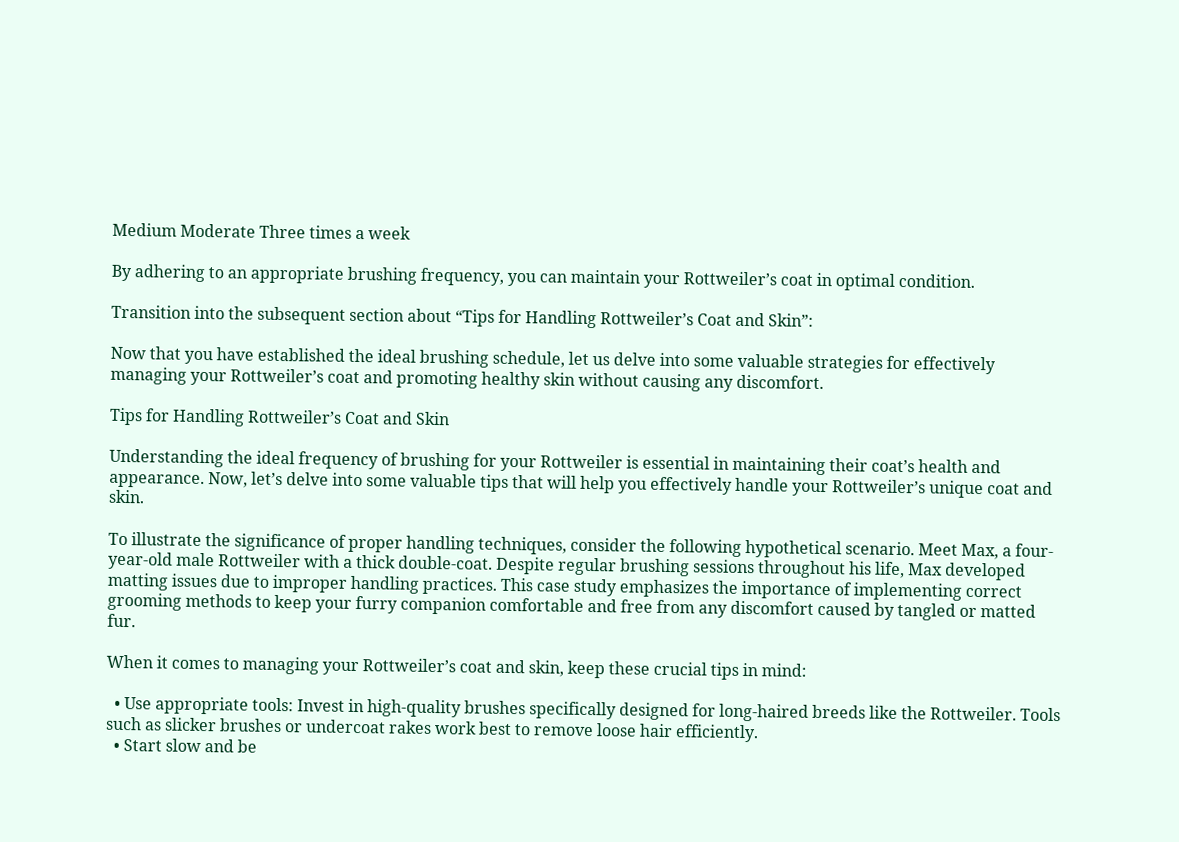Medium Moderate Three times a week

By adhering to an appropriate brushing frequency, you can maintain your Rottweiler’s coat in optimal condition.

Transition into the subsequent section about “Tips for Handling Rottweiler’s Coat and Skin”:

Now that you have established the ideal brushing schedule, let us delve into some valuable strategies for effectively managing your Rottweiler’s coat and promoting healthy skin without causing any discomfort.

Tips for Handling Rottweiler’s Coat and Skin

Understanding the ideal frequency of brushing for your Rottweiler is essential in maintaining their coat’s health and appearance. Now, let’s delve into some valuable tips that will help you effectively handle your Rottweiler’s unique coat and skin.

To illustrate the significance of proper handling techniques, consider the following hypothetical scenario. Meet Max, a four-year-old male Rottweiler with a thick double-coat. Despite regular brushing sessions throughout his life, Max developed matting issues due to improper handling practices. This case study emphasizes the importance of implementing correct grooming methods to keep your furry companion comfortable and free from any discomfort caused by tangled or matted fur.

When it comes to managing your Rottweiler’s coat and skin, keep these crucial tips in mind:

  • Use appropriate tools: Invest in high-quality brushes specifically designed for long-haired breeds like the Rottweiler. Tools such as slicker brushes or undercoat rakes work best to remove loose hair efficiently.
  • Start slow and be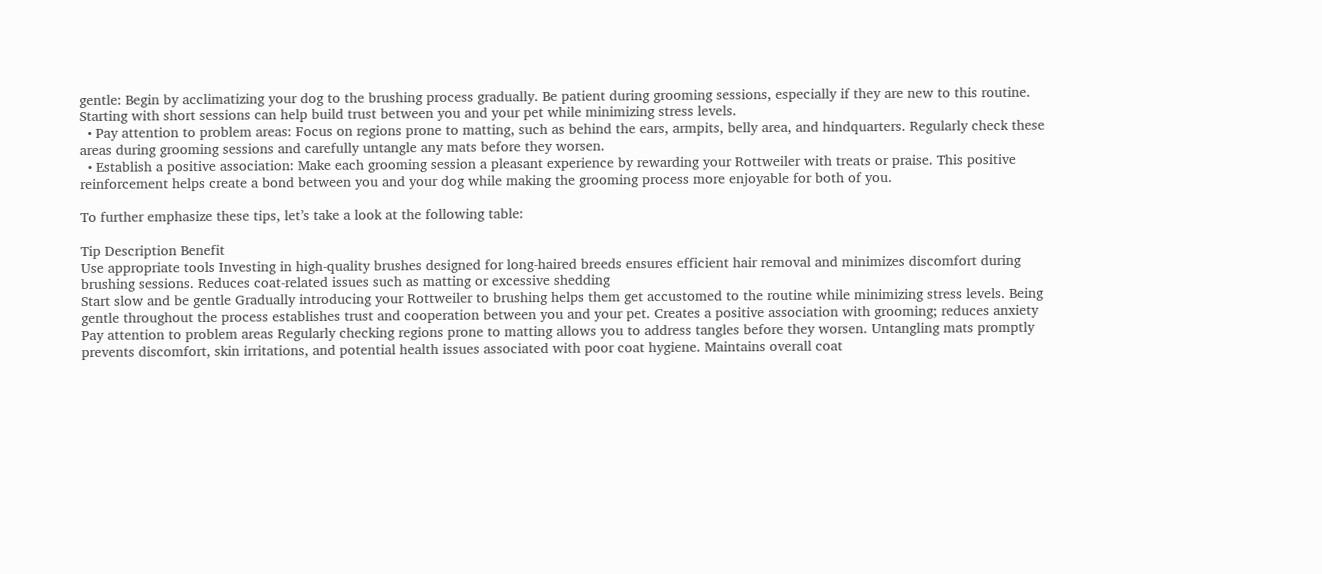gentle: Begin by acclimatizing your dog to the brushing process gradually. Be patient during grooming sessions, especially if they are new to this routine. Starting with short sessions can help build trust between you and your pet while minimizing stress levels.
  • Pay attention to problem areas: Focus on regions prone to matting, such as behind the ears, armpits, belly area, and hindquarters. Regularly check these areas during grooming sessions and carefully untangle any mats before they worsen.
  • Establish a positive association: Make each grooming session a pleasant experience by rewarding your Rottweiler with treats or praise. This positive reinforcement helps create a bond between you and your dog while making the grooming process more enjoyable for both of you.

To further emphasize these tips, let’s take a look at the following table:

Tip Description Benefit
Use appropriate tools Investing in high-quality brushes designed for long-haired breeds ensures efficient hair removal and minimizes discomfort during brushing sessions. Reduces coat-related issues such as matting or excessive shedding
Start slow and be gentle Gradually introducing your Rottweiler to brushing helps them get accustomed to the routine while minimizing stress levels. Being gentle throughout the process establishes trust and cooperation between you and your pet. Creates a positive association with grooming; reduces anxiety
Pay attention to problem areas Regularly checking regions prone to matting allows you to address tangles before they worsen. Untangling mats promptly prevents discomfort, skin irritations, and potential health issues associated with poor coat hygiene. Maintains overall coat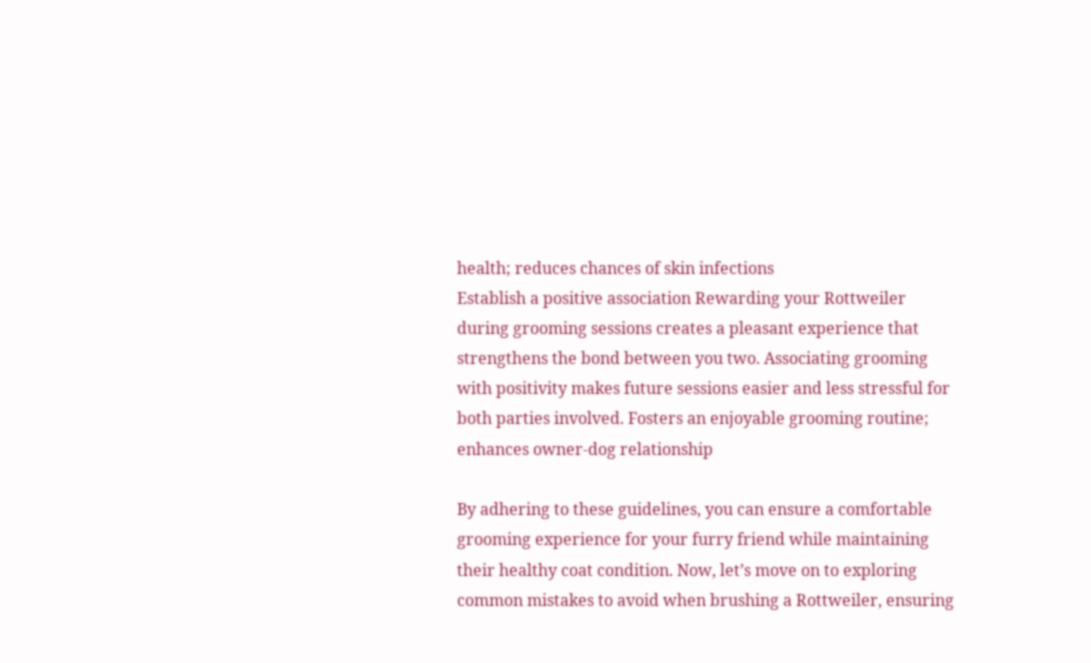health; reduces chances of skin infections
Establish a positive association Rewarding your Rottweiler during grooming sessions creates a pleasant experience that strengthens the bond between you two. Associating grooming with positivity makes future sessions easier and less stressful for both parties involved. Fosters an enjoyable grooming routine; enhances owner-dog relationship

By adhering to these guidelines, you can ensure a comfortable grooming experience for your furry friend while maintaining their healthy coat condition. Now, let’s move on to exploring common mistakes to avoid when brushing a Rottweiler, ensuring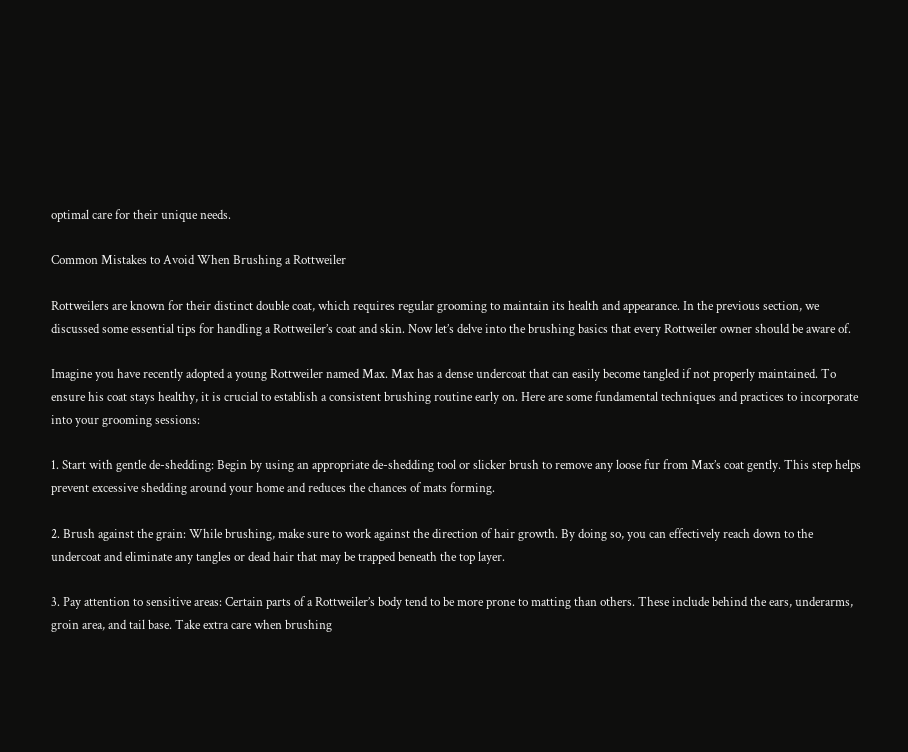optimal care for their unique needs.

Common Mistakes to Avoid When Brushing a Rottweiler

Rottweilers are known for their distinct double coat, which requires regular grooming to maintain its health and appearance. In the previous section, we discussed some essential tips for handling a Rottweiler’s coat and skin. Now let’s delve into the brushing basics that every Rottweiler owner should be aware of.

Imagine you have recently adopted a young Rottweiler named Max. Max has a dense undercoat that can easily become tangled if not properly maintained. To ensure his coat stays healthy, it is crucial to establish a consistent brushing routine early on. Here are some fundamental techniques and practices to incorporate into your grooming sessions:

1. Start with gentle de-shedding: Begin by using an appropriate de-shedding tool or slicker brush to remove any loose fur from Max’s coat gently. This step helps prevent excessive shedding around your home and reduces the chances of mats forming.

2. Brush against the grain: While brushing, make sure to work against the direction of hair growth. By doing so, you can effectively reach down to the undercoat and eliminate any tangles or dead hair that may be trapped beneath the top layer.

3. Pay attention to sensitive areas: Certain parts of a Rottweiler’s body tend to be more prone to matting than others. These include behind the ears, underarms, groin area, and tail base. Take extra care when brushing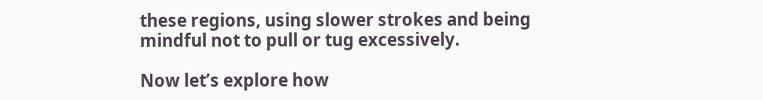these regions, using slower strokes and being mindful not to pull or tug excessively.

Now let’s explore how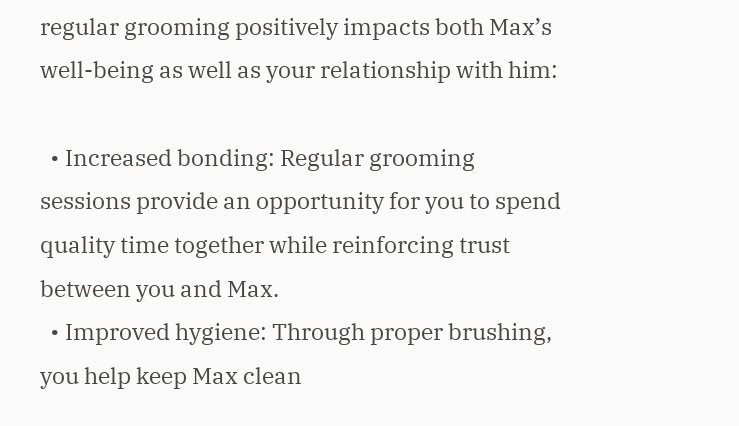regular grooming positively impacts both Max’s well-being as well as your relationship with him:

  • Increased bonding: Regular grooming sessions provide an opportunity for you to spend quality time together while reinforcing trust between you and Max.
  • Improved hygiene: Through proper brushing, you help keep Max clean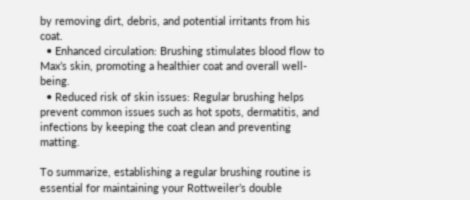by removing dirt, debris, and potential irritants from his coat.
  • Enhanced circulation: Brushing stimulates blood flow to Max’s skin, promoting a healthier coat and overall well-being.
  • Reduced risk of skin issues: Regular brushing helps prevent common issues such as hot spots, dermatitis, and infections by keeping the coat clean and preventing matting.

To summarize, establishing a regular brushing routine is essential for maintaining your Rottweiler’s double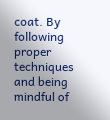coat. By following proper techniques and being mindful of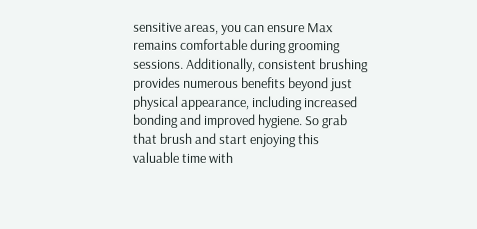sensitive areas, you can ensure Max remains comfortable during grooming sessions. Additionally, consistent brushing provides numerous benefits beyond just physical appearance, including increased bonding and improved hygiene. So grab that brush and start enjoying this valuable time with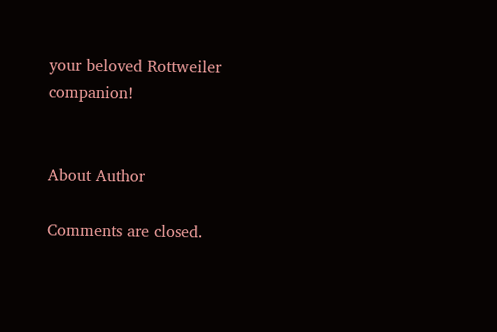your beloved Rottweiler companion!


About Author

Comments are closed.